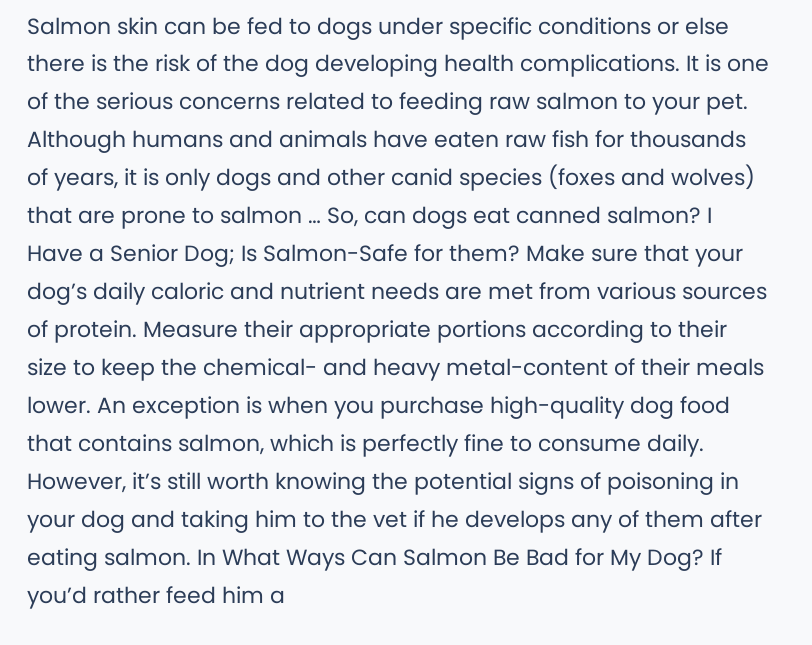Salmon skin can be fed to dogs under specific conditions or else there is the risk of the dog developing health complications. It is one of the serious concerns related to feeding raw salmon to your pet. Although humans and animals have eaten raw fish for thousands of years, it is only dogs and other canid species (foxes and wolves) that are prone to salmon … So, can dogs eat canned salmon? I Have a Senior Dog; Is Salmon-Safe for them? Make sure that your dog’s daily caloric and nutrient needs are met from various sources of protein. Measure their appropriate portions according to their size to keep the chemical- and heavy metal-content of their meals lower. An exception is when you purchase high-quality dog food that contains salmon, which is perfectly fine to consume daily. However, it’s still worth knowing the potential signs of poisoning in your dog and taking him to the vet if he develops any of them after eating salmon. In What Ways Can Salmon Be Bad for My Dog? If you’d rather feed him a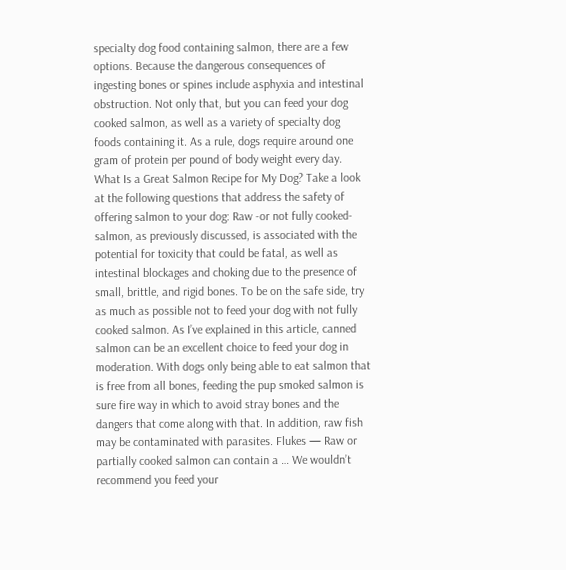specialty dog food containing salmon, there are a few options. Because the dangerous consequences of ingesting bones or spines include asphyxia and intestinal obstruction. Not only that, but you can feed your dog cooked salmon, as well as a variety of specialty dog foods containing it. As a rule, dogs require around one gram of protein per pound of body weight every day. What Is a Great Salmon Recipe for My Dog? Take a look at the following questions that address the safety of offering salmon to your dog: Raw -or not fully cooked- salmon, as previously discussed, is associated with the potential for toxicity that could be fatal, as well as intestinal blockages and choking due to the presence of small, brittle, and rigid bones. To be on the safe side, try as much as possible not to feed your dog with not fully cooked salmon. As I’ve explained in this article, canned salmon can be an excellent choice to feed your dog in moderation. With dogs only being able to eat salmon that is free from all bones, feeding the pup smoked salmon is sure fire way in which to avoid stray bones and the dangers that come along with that. In addition, raw fish may be contaminated with parasites. Flukes — Raw or partially cooked salmon can contain a … We wouldn’t recommend you feed your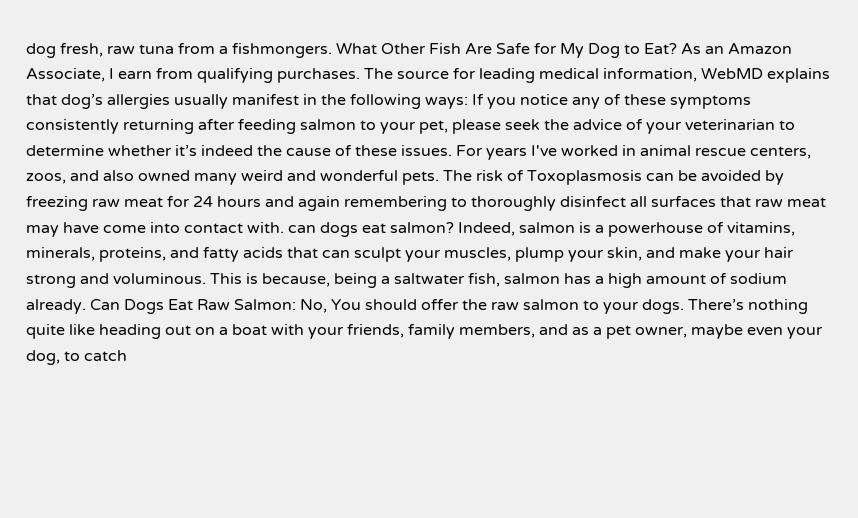dog fresh, raw tuna from a fishmongers. What Other Fish Are Safe for My Dog to Eat? As an Amazon Associate, I earn from qualifying purchases. The source for leading medical information, WebMD explains that dog’s allergies usually manifest in the following ways: If you notice any of these symptoms consistently returning after feeding salmon to your pet, please seek the advice of your veterinarian to determine whether it’s indeed the cause of these issues. For years I've worked in animal rescue centers, zoos, and also owned many weird and wonderful pets. The risk of Toxoplasmosis can be avoided by freezing raw meat for 24 hours and again remembering to thoroughly disinfect all surfaces that raw meat may have come into contact with. can dogs eat salmon? Indeed, salmon is a powerhouse of vitamins, minerals, proteins, and fatty acids that can sculpt your muscles, plump your skin, and make your hair strong and voluminous. This is because, being a saltwater fish, salmon has a high amount of sodium already. Can Dogs Eat Raw Salmon: No, You should offer the raw salmon to your dogs. There’s nothing quite like heading out on a boat with your friends, family members, and as a pet owner, maybe even your dog, to catch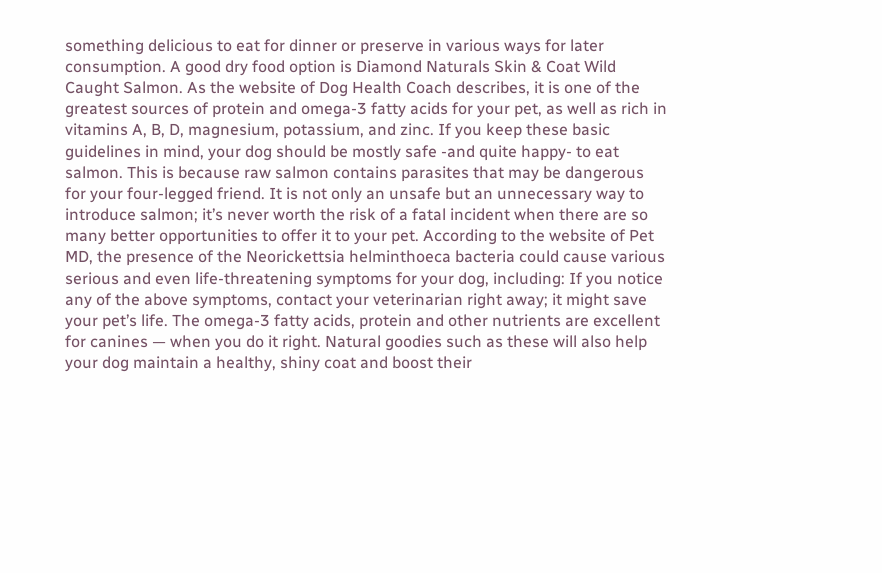something delicious to eat for dinner or preserve in various ways for later consumption. A good dry food option is Diamond Naturals Skin & Coat Wild Caught Salmon. As the website of Dog Health Coach describes, it is one of the greatest sources of protein and omega-3 fatty acids for your pet, as well as rich in vitamins A, B, D, magnesium, potassium, and zinc. If you keep these basic guidelines in mind, your dog should be mostly safe -and quite happy- to eat salmon. This is because raw salmon contains parasites that may be dangerous for your four-legged friend. It is not only an unsafe but an unnecessary way to introduce salmon; it’s never worth the risk of a fatal incident when there are so many better opportunities to offer it to your pet. According to the website of Pet MD, the presence of the Neorickettsia helminthoeca bacteria could cause various serious and even life-threatening symptoms for your dog, including: If you notice any of the above symptoms, contact your veterinarian right away; it might save your pet’s life. The omega-3 fatty acids, protein and other nutrients are excellent for canines — when you do it right. Natural goodies such as these will also help your dog maintain a healthy, shiny coat and boost their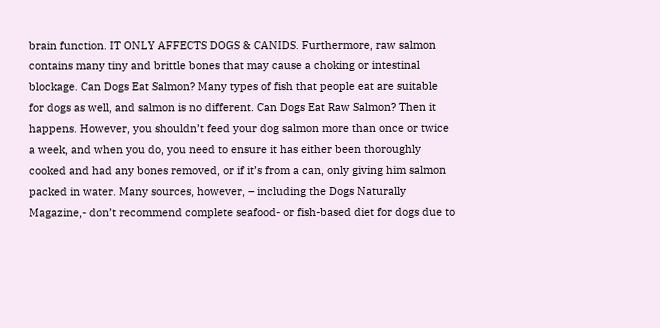brain function. IT ONLY AFFECTS DOGS & CANIDS. Furthermore, raw salmon contains many tiny and brittle bones that may cause a choking or intestinal blockage. Can Dogs Eat Salmon? Many types of fish that people eat are suitable for dogs as well, and salmon is no different. Can Dogs Eat Raw Salmon? Then it happens. However, you shouldn’t feed your dog salmon more than once or twice a week, and when you do, you need to ensure it has either been thoroughly cooked and had any bones removed, or if it’s from a can, only giving him salmon packed in water. Many sources, however, – including the Dogs Naturally Magazine,- don’t recommend complete seafood- or fish-based diet for dogs due to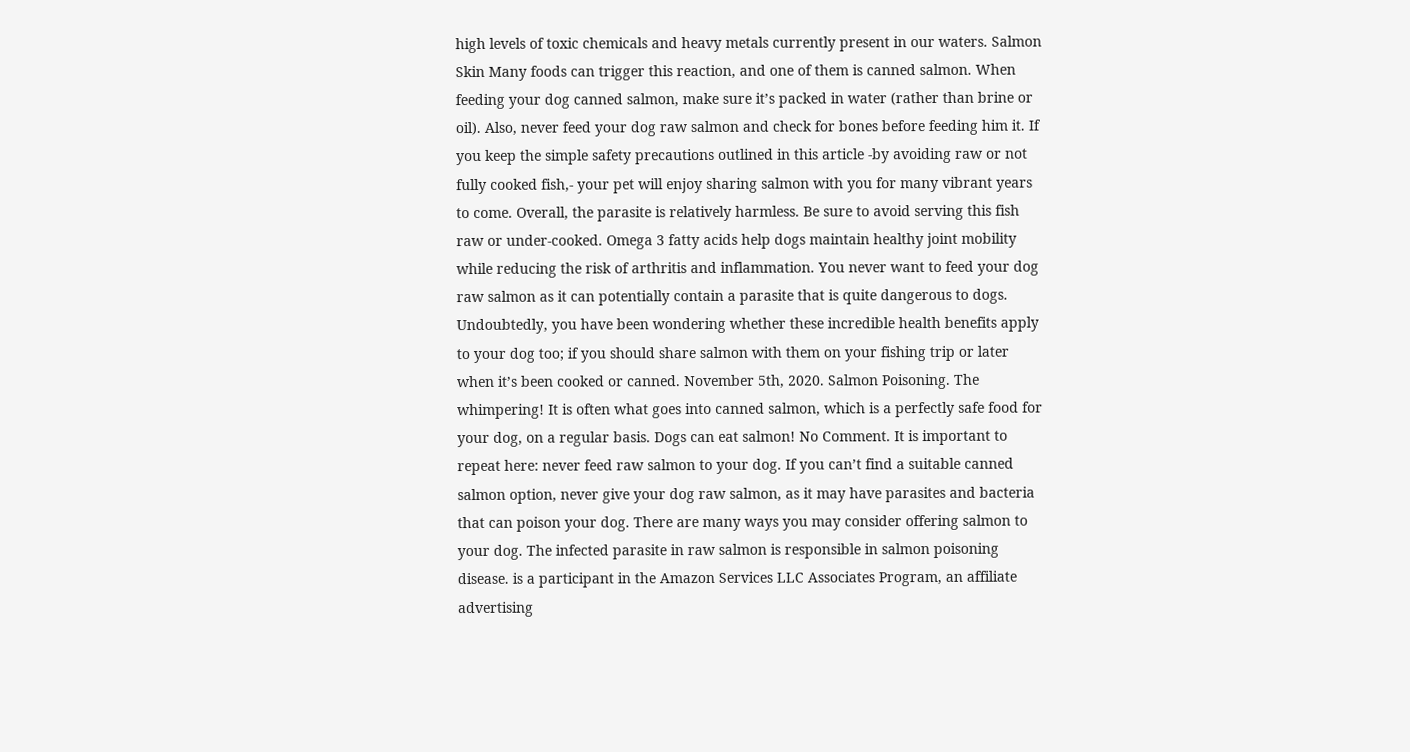high levels of toxic chemicals and heavy metals currently present in our waters. Salmon Skin Many foods can trigger this reaction, and one of them is canned salmon. When feeding your dog canned salmon, make sure it’s packed in water (rather than brine or oil). Also, never feed your dog raw salmon and check for bones before feeding him it. If you keep the simple safety precautions outlined in this article -by avoiding raw or not fully cooked fish,- your pet will enjoy sharing salmon with you for many vibrant years to come. Overall, the parasite is relatively harmless. Be sure to avoid serving this fish raw or under-cooked. Omega 3 fatty acids help dogs maintain healthy joint mobility while reducing the risk of arthritis and inflammation. You never want to feed your dog raw salmon as it can potentially contain a parasite that is quite dangerous to dogs. Undoubtedly, you have been wondering whether these incredible health benefits apply to your dog too; if you should share salmon with them on your fishing trip or later when it’s been cooked or canned. November 5th, 2020. Salmon Poisoning. The whimpering! It is often what goes into canned salmon, which is a perfectly safe food for your dog, on a regular basis. Dogs can eat salmon! No Comment. It is important to repeat here: never feed raw salmon to your dog. If you can’t find a suitable canned salmon option, never give your dog raw salmon, as it may have parasites and bacteria that can poison your dog. There are many ways you may consider offering salmon to your dog. The infected parasite in raw salmon is responsible in salmon poisoning disease. is a participant in the Amazon Services LLC Associates Program, an affiliate advertising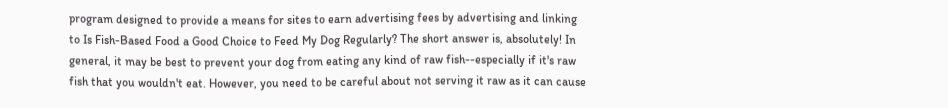program designed to provide a means for sites to earn advertising fees by advertising and linking to Is Fish-Based Food a Good Choice to Feed My Dog Regularly? The short answer is, absolutely! In general, it may be best to prevent your dog from eating any kind of raw fish--especially if it's raw fish that you wouldn't eat. However, you need to be careful about not serving it raw as it can cause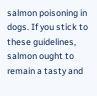salmon poisoning in dogs. If you stick to these guidelines, salmon ought to remain a tasty and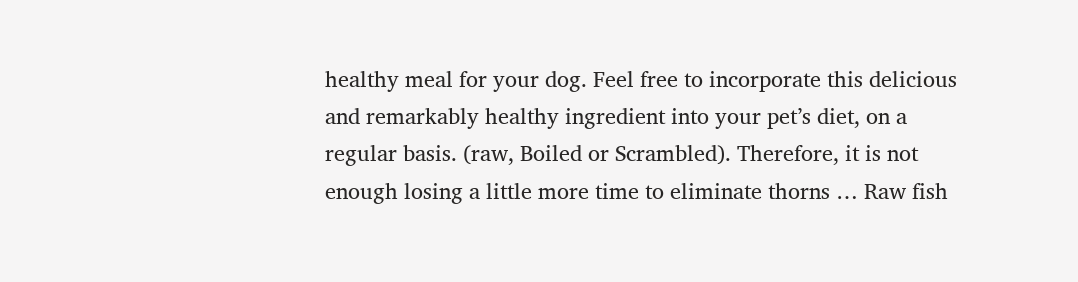healthy meal for your dog. Feel free to incorporate this delicious and remarkably healthy ingredient into your pet’s diet, on a regular basis. (raw, Boiled or Scrambled). Therefore, it is not enough losing a little more time to eliminate thorns … Raw fish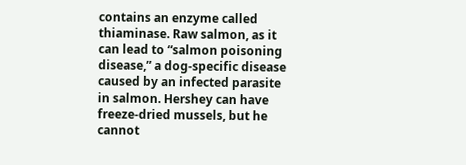contains an enzyme called thiaminase. Raw salmon, as it can lead to “salmon poisoning disease,” a dog-specific disease caused by an infected parasite in salmon. Hershey can have freeze-dried mussels, but he cannot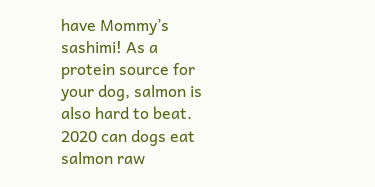have Mommy’s sashimi! As a protein source for your dog, salmon is also hard to beat.
2020 can dogs eat salmon raw